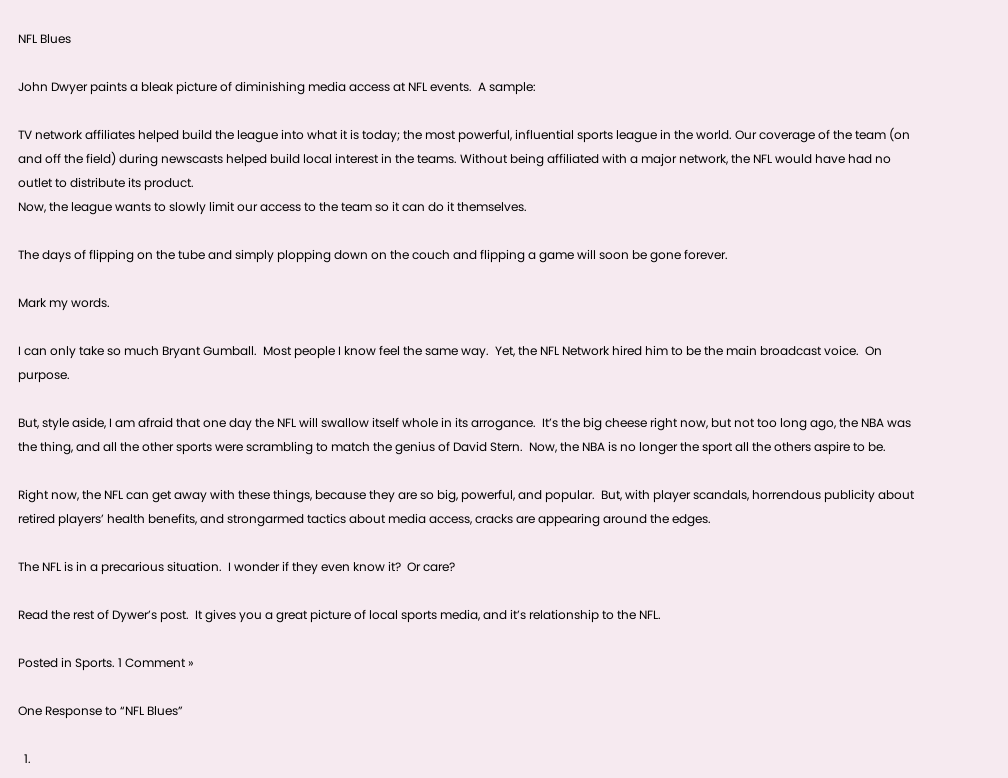NFL Blues

John Dwyer paints a bleak picture of diminishing media access at NFL events.  A sample:

TV network affiliates helped build the league into what it is today; the most powerful, influential sports league in the world. Our coverage of the team (on and off the field) during newscasts helped build local interest in the teams. Without being affiliated with a major network, the NFL would have had no outlet to distribute its product.
Now, the league wants to slowly limit our access to the team so it can do it themselves.

The days of flipping on the tube and simply plopping down on the couch and flipping a game will soon be gone forever.

Mark my words.

I can only take so much Bryant Gumball.  Most people I know feel the same way.  Yet, the NFL Network hired him to be the main broadcast voice.  On purpose.

But, style aside, I am afraid that one day the NFL will swallow itself whole in its arrogance.  It’s the big cheese right now, but not too long ago, the NBA was the thing, and all the other sports were scrambling to match the genius of David Stern.  Now, the NBA is no longer the sport all the others aspire to be.

Right now, the NFL can get away with these things, because they are so big, powerful, and popular.  But, with player scandals, horrendous publicity about retired players’ health benefits, and strongarmed tactics about media access, cracks are appearing around the edges.

The NFL is in a precarious situation.  I wonder if they even know it?  Or care?

Read the rest of Dywer’s post.  It gives you a great picture of local sports media, and it’s relationship to the NFL.

Posted in Sports. 1 Comment »

One Response to “NFL Blues”

  1.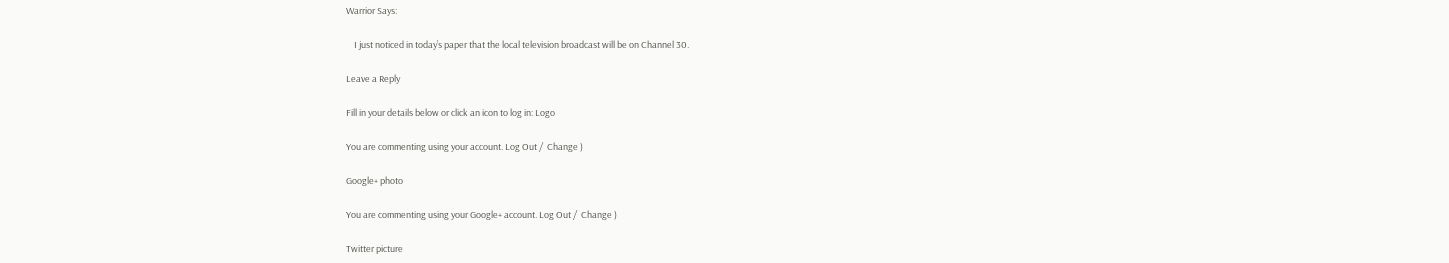Warrior Says:

    I just noticed in today’s paper that the local television broadcast will be on Channel 30.

Leave a Reply

Fill in your details below or click an icon to log in: Logo

You are commenting using your account. Log Out /  Change )

Google+ photo

You are commenting using your Google+ account. Log Out /  Change )

Twitter picture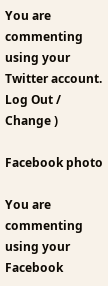You are commenting using your Twitter account. Log Out /  Change )

Facebook photo

You are commenting using your Facebook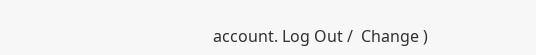account. Log Out /  Change )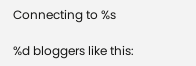Connecting to %s

%d bloggers like this: